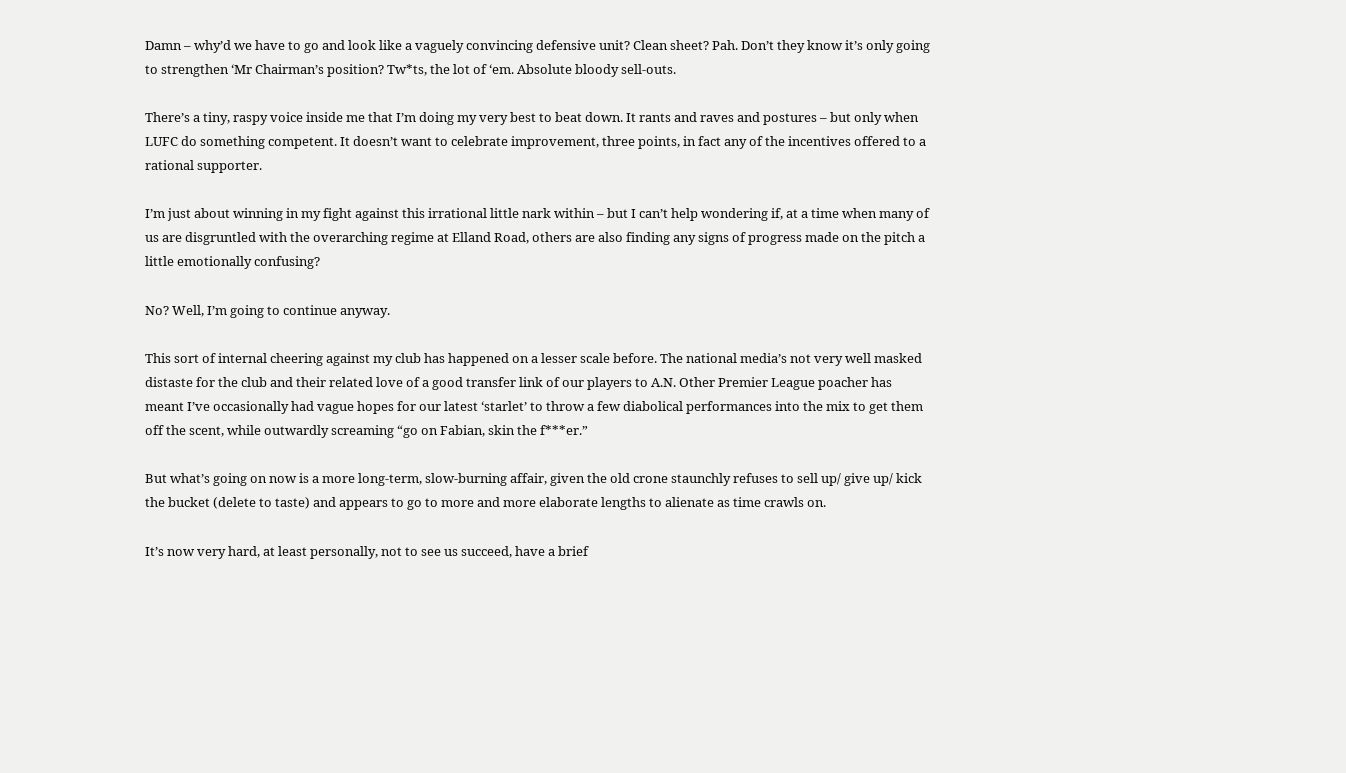Damn – why’d we have to go and look like a vaguely convincing defensive unit? Clean sheet? Pah. Don’t they know it’s only going to strengthen ‘Mr Chairman’s position? Tw*ts, the lot of ‘em. Absolute bloody sell-outs.

There’s a tiny, raspy voice inside me that I’m doing my very best to beat down. It rants and raves and postures – but only when LUFC do something competent. It doesn’t want to celebrate improvement, three points, in fact any of the incentives offered to a rational supporter.

I’m just about winning in my fight against this irrational little nark within – but I can’t help wondering if, at a time when many of us are disgruntled with the overarching regime at Elland Road, others are also finding any signs of progress made on the pitch a little emotionally confusing?

No? Well, I’m going to continue anyway.

This sort of internal cheering against my club has happened on a lesser scale before. The national media’s not very well masked distaste for the club and their related love of a good transfer link of our players to A.N. Other Premier League poacher has meant I’ve occasionally had vague hopes for our latest ‘starlet’ to throw a few diabolical performances into the mix to get them off the scent, while outwardly screaming “go on Fabian, skin the f***er.”

But what’s going on now is a more long-term, slow-burning affair, given the old crone staunchly refuses to sell up/ give up/ kick the bucket (delete to taste) and appears to go to more and more elaborate lengths to alienate as time crawls on.

It’s now very hard, at least personally, not to see us succeed, have a brief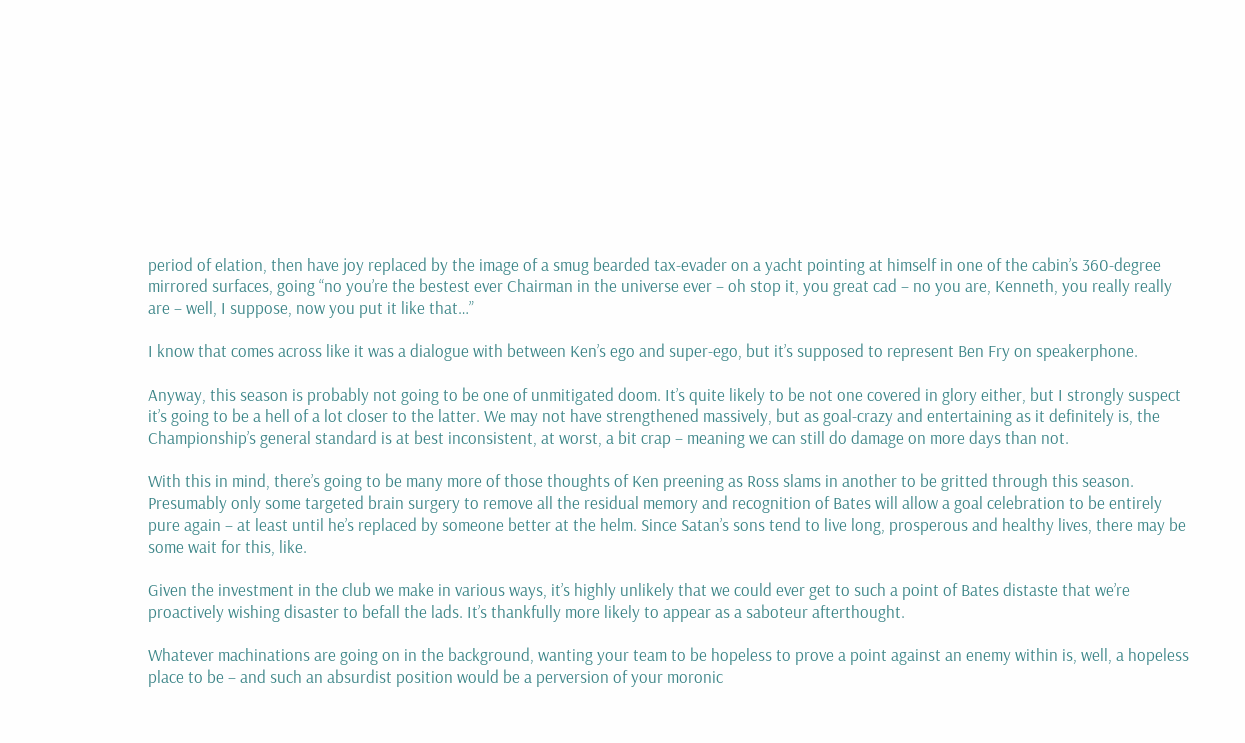period of elation, then have joy replaced by the image of a smug bearded tax-evader on a yacht pointing at himself in one of the cabin’s 360-degree mirrored surfaces, going “no you’re the bestest ever Chairman in the universe ever – oh stop it, you great cad – no you are, Kenneth, you really really are – well, I suppose, now you put it like that…”

I know that comes across like it was a dialogue with between Ken’s ego and super-ego, but it’s supposed to represent Ben Fry on speakerphone.

Anyway, this season is probably not going to be one of unmitigated doom. It’s quite likely to be not one covered in glory either, but I strongly suspect it’s going to be a hell of a lot closer to the latter. We may not have strengthened massively, but as goal-crazy and entertaining as it definitely is, the Championship’s general standard is at best inconsistent, at worst, a bit crap – meaning we can still do damage on more days than not.

With this in mind, there’s going to be many more of those thoughts of Ken preening as Ross slams in another to be gritted through this season. Presumably only some targeted brain surgery to remove all the residual memory and recognition of Bates will allow a goal celebration to be entirely pure again – at least until he’s replaced by someone better at the helm. Since Satan’s sons tend to live long, prosperous and healthy lives, there may be some wait for this, like.

Given the investment in the club we make in various ways, it’s highly unlikely that we could ever get to such a point of Bates distaste that we’re proactively wishing disaster to befall the lads. It’s thankfully more likely to appear as a saboteur afterthought.

Whatever machinations are going on in the background, wanting your team to be hopeless to prove a point against an enemy within is, well, a hopeless place to be – and such an absurdist position would be a perversion of your moronic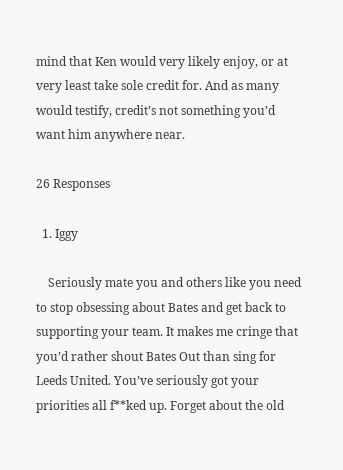mind that Ken would very likely enjoy, or at very least take sole credit for. And as many would testify, credit’s not something you’d want him anywhere near.

26 Responses

  1. Iggy

    Seriously mate you and others like you need to stop obsessing about Bates and get back to supporting your team. It makes me cringe that you’d rather shout Bates Out than sing for Leeds United. You’ve seriously got your priorities all f**ked up. Forget about the old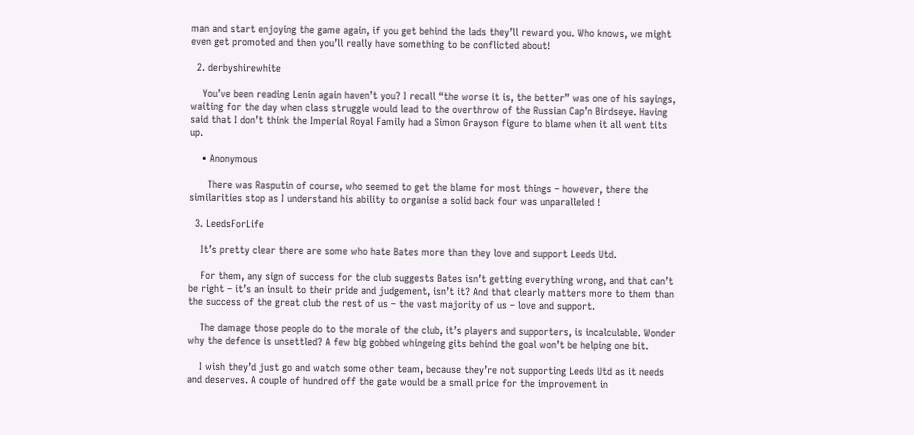man and start enjoying the game again, if you get behind the lads they’ll reward you. Who knows, we might even get promoted and then you’ll really have something to be conflicted about!

  2. derbyshirewhite

    You’ve been reading Lenin again haven’t you? I recall “the worse it is, the better” was one of his sayings, waiting for the day when class struggle would lead to the overthrow of the Russian Cap’n Birdseye. Having said that I don’t think the Imperial Royal Family had a Simon Grayson figure to blame when it all went tits up.

    • Anonymous

      There was Rasputin of course, who seemed to get the blame for most things – however, there the similarities stop as I understand his ability to organise a solid back four was unparalleled !

  3. LeedsForLife

    It’s pretty clear there are some who hate Bates more than they love and support Leeds Utd.

    For them, any sign of success for the club suggests Bates isn’t getting everything wrong, and that can’t be right – it’s an insult to their pride and judgement, isn’t it? And that clearly matters more to them than the success of the great club the rest of us – the vast majority of us – love and support.

    The damage those people do to the morale of the club, it’s players and supporters, is incalculable. Wonder why the defence is unsettled? A few big gobbed whingeing gits behind the goal won’t be helping one bit.

    I wish they’d just go and watch some other team, because they’re not supporting Leeds Utd as it needs and deserves. A couple of hundred off the gate would be a small price for the improvement in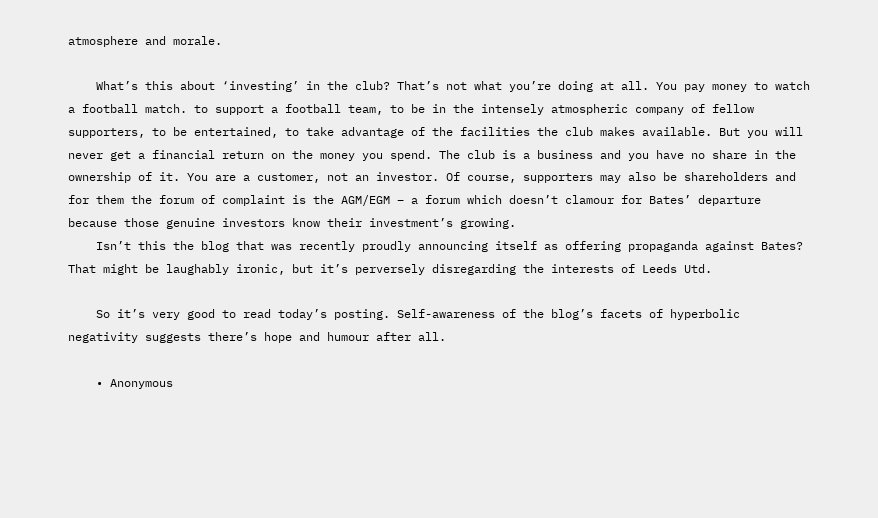atmosphere and morale.

    What’s this about ‘investing’ in the club? That’s not what you’re doing at all. You pay money to watch a football match. to support a football team, to be in the intensely atmospheric company of fellow supporters, to be entertained, to take advantage of the facilities the club makes available. But you will never get a financial return on the money you spend. The club is a business and you have no share in the ownership of it. You are a customer, not an investor. Of course, supporters may also be shareholders and for them the forum of complaint is the AGM/EGM – a forum which doesn’t clamour for Bates’ departure because those genuine investors know their investment’s growing.
    Isn’t this the blog that was recently proudly announcing itself as offering propaganda against Bates? That might be laughably ironic, but it’s perversely disregarding the interests of Leeds Utd.

    So it’s very good to read today’s posting. Self-awareness of the blog’s facets of hyperbolic negativity suggests there’s hope and humour after all.

    • Anonymous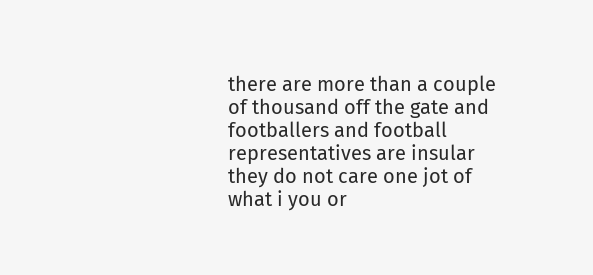there are more than a couple of thousand off the gate and footballers and football representatives are insular they do not care one jot of what i you or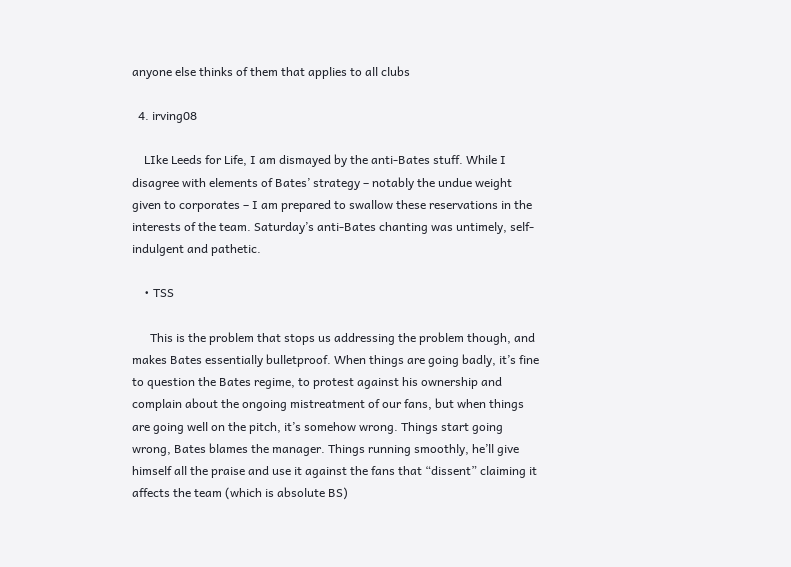anyone else thinks of them that applies to all clubs

  4. irving08

    LIke Leeds for Life, I am dismayed by the anti-Bates stuff. While I disagree with elements of Bates’ strategy – notably the undue weight given to corporates – I am prepared to swallow these reservations in the interests of the team. Saturday’s anti-Bates chanting was untimely, self-indulgent and pathetic.

    • TSS

      This is the problem that stops us addressing the problem though, and makes Bates essentially bulletproof. When things are going badly, it’s fine to question the Bates regime, to protest against his ownership and complain about the ongoing mistreatment of our fans, but when things are going well on the pitch, it’s somehow wrong. Things start going wrong, Bates blames the manager. Things running smoothly, he’ll give himself all the praise and use it against the fans that “dissent” claiming it affects the team (which is absolute BS)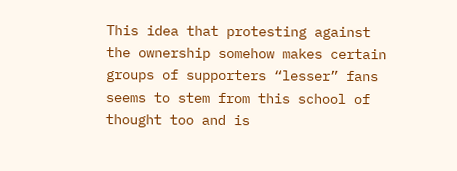This idea that protesting against the ownership somehow makes certain groups of supporters “lesser” fans seems to stem from this school of thought too and is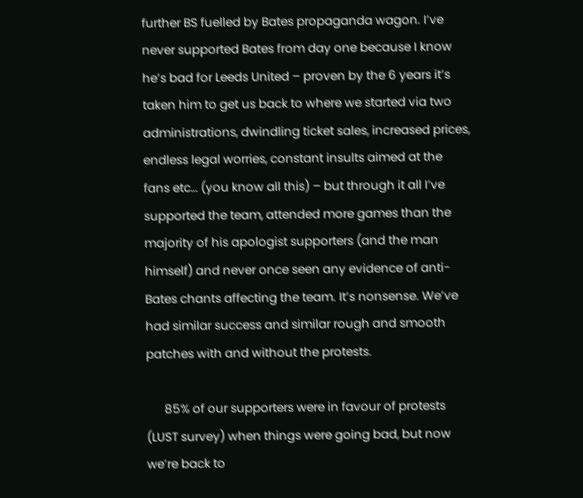further BS fuelled by Bates propaganda wagon. I’ve never supported Bates from day one because I know he’s bad for Leeds United – proven by the 6 years it’s taken him to get us back to where we started via two administrations, dwindling ticket sales, increased prices, endless legal worries, constant insults aimed at the fans etc… (you know all this) – but through it all I’ve supported the team, attended more games than the majority of his apologist supporters (and the man himself) and never once seen any evidence of anti-Bates chants affecting the team. It’s nonsense. We’ve had similar success and similar rough and smooth patches with and without the protests.

      85% of our supporters were in favour of protests (LUST survey) when things were going bad, but now we’re back to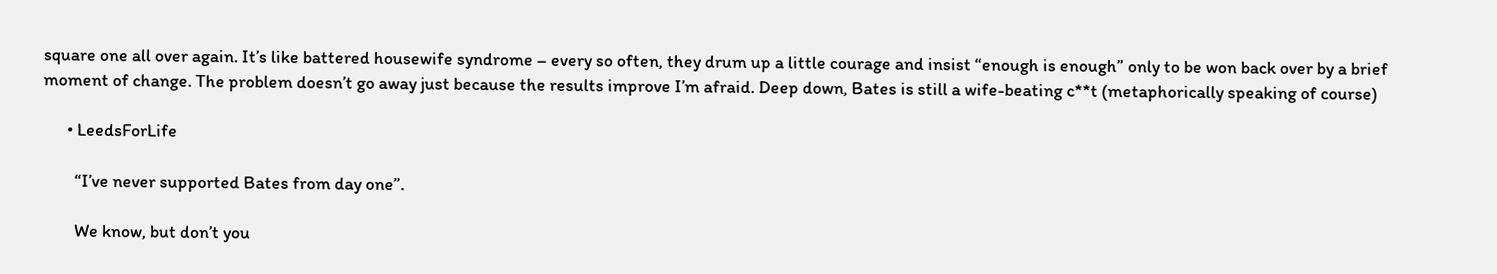square one all over again. It’s like battered housewife syndrome – every so often, they drum up a little courage and insist “enough is enough” only to be won back over by a brief moment of change. The problem doesn’t go away just because the results improve I’m afraid. Deep down, Bates is still a wife-beating c**t (metaphorically speaking of course)

      • LeedsForLife

        “I’ve never supported Bates from day one”.

        We know, but don’t you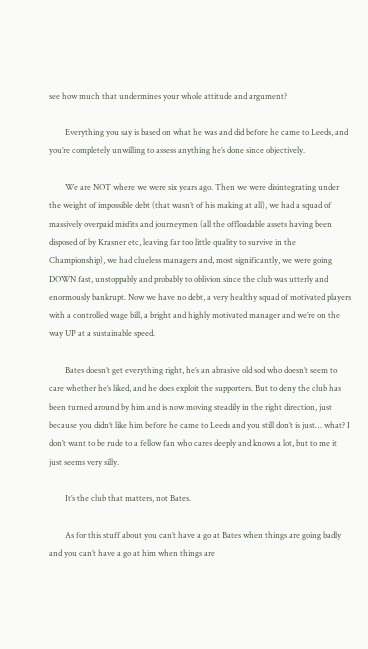see how much that undermines your whole attitude and argument?

        Everything you say is based on what he was and did before he came to Leeds, and you’re completely unwilling to assess anything he’s done since objectively.

        We are NOT where we were six years ago. Then we were disintegrating under the weight of impossible debt (that wasn’t of his making at all), we had a squad of massively overpaid misfits and journeymen (all the offloadable assets having been disposed of by Krasner etc, leaving far too little quality to survive in the Championship), we had clueless managers and, most significantly, we were going DOWN fast, unstoppably and probably to oblivion since the club was utterly and enormously bankrupt. Now we have no debt, a very healthy squad of motivated players with a controlled wage bill, a bright and highly motivated manager and we’re on the way UP at a sustainable speed.

        Bates doesn’t get everything right, he’s an abrasive old sod who doesn’t seem to care whether he’s liked, and he does exploit the supporters. But to deny the club has been turned around by him and is now moving steadily in the right direction, just because you didn’t like him before he came to Leeds and you still don’t is just… what? I don’t want to be rude to a fellow fan who cares deeply and knows a lot, but to me it just seems very silly.

        It’s the club that matters, not Bates.

        As for this stuff about you can’t have a go at Bates when things are going badly and you can’t have a go at him when things are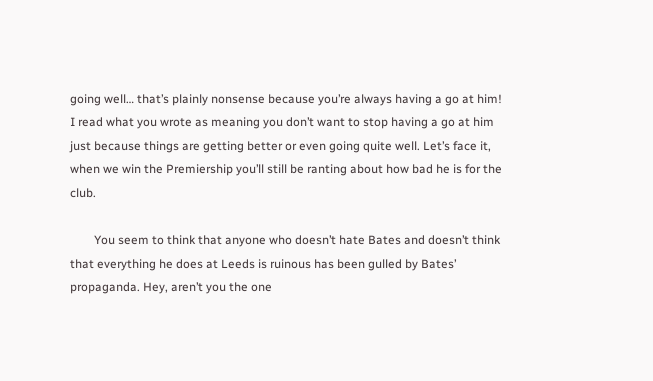going well… that’s plainly nonsense because you’re always having a go at him! I read what you wrote as meaning you don’t want to stop having a go at him just because things are getting better or even going quite well. Let’s face it, when we win the Premiership you’ll still be ranting about how bad he is for the club.

        You seem to think that anyone who doesn’t hate Bates and doesn’t think that everything he does at Leeds is ruinous has been gulled by Bates’ propaganda. Hey, aren’t you the one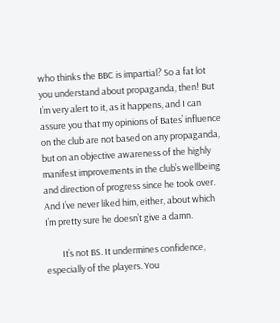who thinks the BBC is impartial? So a fat lot you understand about propaganda, then! But I’m very alert to it, as it happens, and I can assure you that my opinions of Bates’ influence on the club are not based on any propaganda, but on an objective awareness of the highly manifest improvements in the club’s wellbeing and direction of progress since he took over. And I’ve never liked him, either, about which I’m pretty sure he doesn’t give a damn.

        It’s not BS. It undermines confidence, especially of the players. You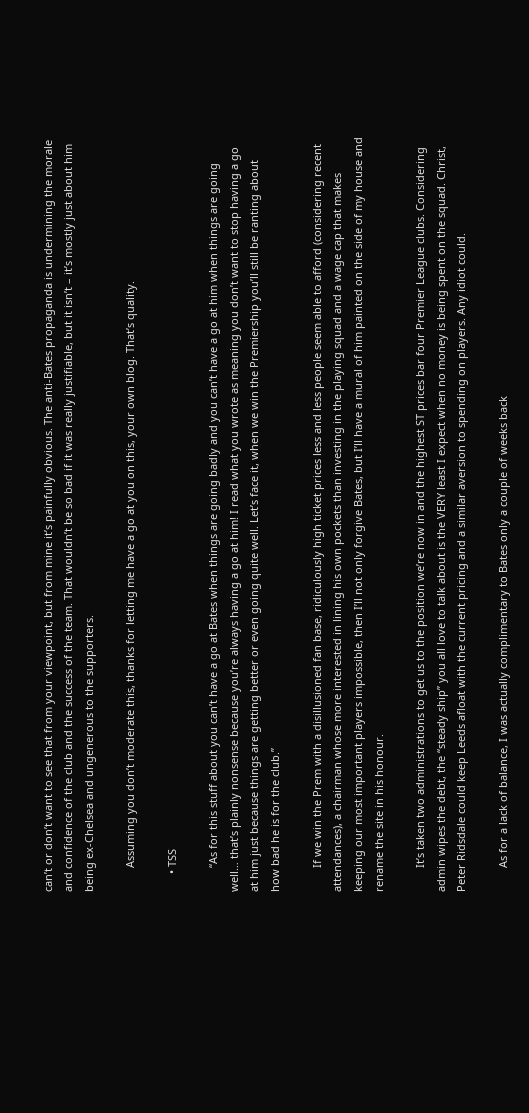can’t or don’t want to see that from your viewpoint, but from mine it’s painfully obvious. The anti-Bates propaganda is undermining the morale and confidence of the club and the success of the team. That wouldn’t be so bad if it was really justifiable, but it isn’t – it’s mostly just about him being ex-Chelsea and ungenerous to the supporters.

        Assuming you don’t moderate this, thanks for letting me have a go at you on this, your own blog. That’s quality.

      • TSS

        “As for this stuff about you can’t have a go at Bates when things are going badly and you can’t have a go at him when things are going well… that’s plainly nonsense because you’re always having a go at him! I read what you wrote as meaning you don’t want to stop having a go at him just because things are getting better or even going quite well. Let’s face it, when we win the Premiership you’ll still be ranting about how bad he is for the club.”

        If we win the Prem with a disillusioned fan base, ridiculously high ticket prices less and less people seem able to afford (considering recent attendances), a chairman whose more interested in lining his own pockets than investing in the playing squad and a wage cap that makes keeping our most important players impossible, then I’ll not only forgive Bates, but I’ll have a mural of him painted on the side of my house and rename the site in his honour.

        It’s taken two administrations to get us to the position we’re now in and the highest ST prices bar four Premier League clubs. Considering admin wipes the debt, the “steady ship” you all love to talk about is the VERY least I expect when no money is being spent on the squad. Christ, Peter Ridsdale could keep Leeds afloat with the current pricing and a similar aversion to spending on players. Any idiot could.

        As for a lack of balance, I was actually complimentary to Bates only a couple of weeks back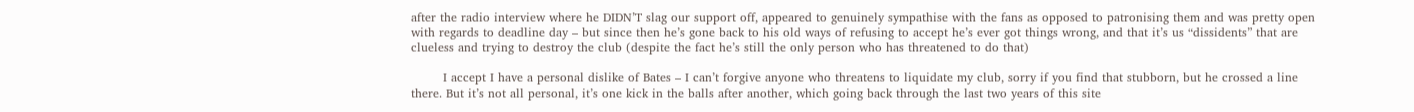after the radio interview where he DIDN’T slag our support off, appeared to genuinely sympathise with the fans as opposed to patronising them and was pretty open with regards to deadline day – but since then he’s gone back to his old ways of refusing to accept he’s ever got things wrong, and that it’s us “dissidents” that are clueless and trying to destroy the club (despite the fact he’s still the only person who has threatened to do that)

        I accept I have a personal dislike of Bates – I can’t forgive anyone who threatens to liquidate my club, sorry if you find that stubborn, but he crossed a line there. But it’s not all personal, it’s one kick in the balls after another, which going back through the last two years of this site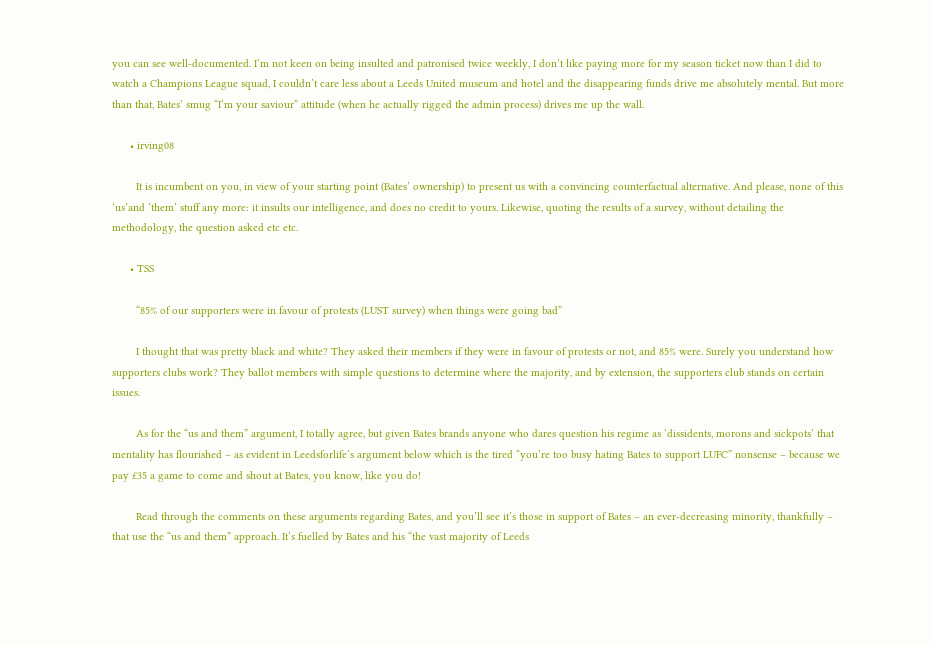you can see well-documented. I’m not keen on being insulted and patronised twice weekly, I don’t like paying more for my season ticket now than I did to watch a Champions League squad, I couldn’t care less about a Leeds United museum and hotel and the disappearing funds drive me absolutely mental. But more than that, Bates’ smug “I’m your saviour” attitude (when he actually rigged the admin process) drives me up the wall.

      • irving08

        It is incumbent on you, in view of your starting point (Bates’ ownership) to present us with a convincing counterfactual alternative. And please, none of this ‘us’and ‘them’ stuff any more: it insults our intelligence, and does no credit to yours. Likewise, quoting the results of a survey, without detailing the methodology, the question asked etc etc.

      • TSS

        “85% of our supporters were in favour of protests (LUST survey) when things were going bad”

        I thought that was pretty black and white? They asked their members if they were in favour of protests or not, and 85% were. Surely you understand how supporters clubs work? They ballot members with simple questions to determine where the majority, and by extension, the supporters club stands on certain issues.

        As for the “us and them” argument, I totally agree, but given Bates brands anyone who dares question his regime as ‘dissidents, morons and sickpots’ that mentality has flourished – as evident in Leedsforlife’s argument below which is the tired “you’re too busy hating Bates to support LUFC” nonsense – because we pay £35 a game to come and shout at Bates, you know, like you do!

        Read through the comments on these arguments regarding Bates, and you’ll see it’s those in support of Bates – an ever-decreasing minority, thankfully – that use the “us and them” approach. It’s fuelled by Bates and his “the vast majority of Leeds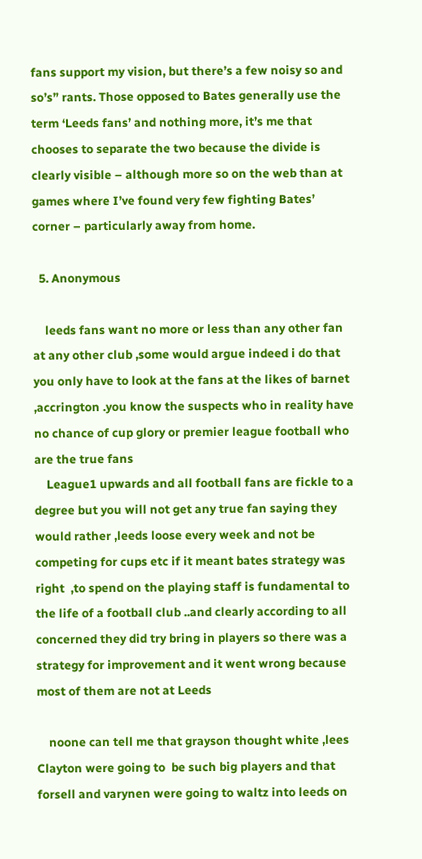fans support my vision, but there’s a few noisy so and so’s” rants. Those opposed to Bates generally use the term ‘Leeds fans’ and nothing more, it’s me that chooses to separate the two because the divide is clearly visible – although more so on the web than at games where I’ve found very few fighting Bates’ corner – particularly away from home.

  5. Anonymous

    leeds fans want no more or less than any other fan at any other club ,some would argue indeed i do that you only have to look at the fans at the likes of barnet ,accrington .you know the suspects who in reality have no chance of cup glory or premier league football who are the true fans
    League1 upwards and all football fans are fickle to a degree but you will not get any true fan saying they would rather ,leeds loose every week and not be competing for cups etc if it meant bates strategy was right  ,to spend on the playing staff is fundamental to the life of a football club ..and clearly according to all concerned they did try bring in players so there was a strategy for improvement and it went wrong because most of them are not at Leeds

    noone can tell me that grayson thought white ,lees Clayton were going to  be such big players and that forsell and varynen were going to waltz into leeds on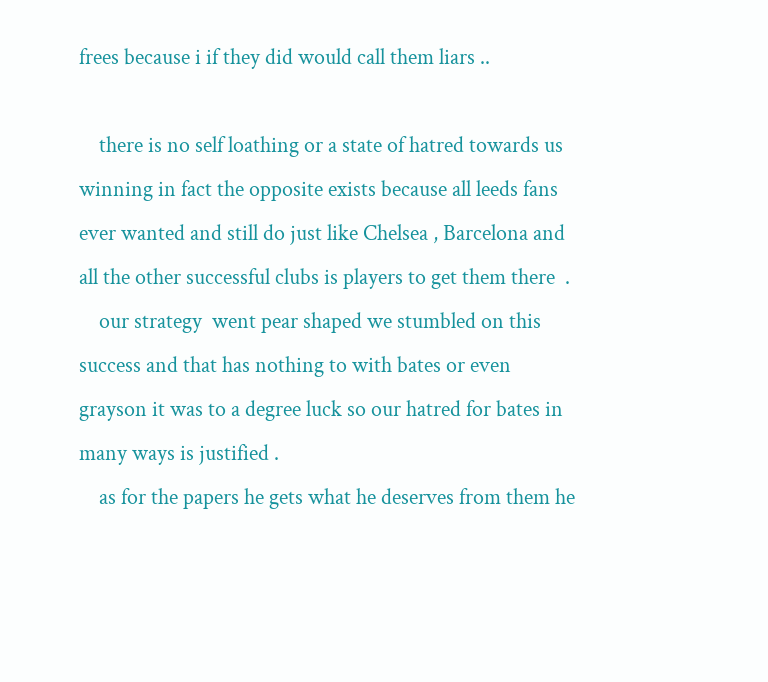frees because i if they did would call them liars ..

    there is no self loathing or a state of hatred towards us winning in fact the opposite exists because all leeds fans ever wanted and still do just like Chelsea , Barcelona and all the other successful clubs is players to get them there  .
    our strategy  went pear shaped we stumbled on this success and that has nothing to with bates or even grayson it was to a degree luck so our hatred for bates in many ways is justified .
    as for the papers he gets what he deserves from them he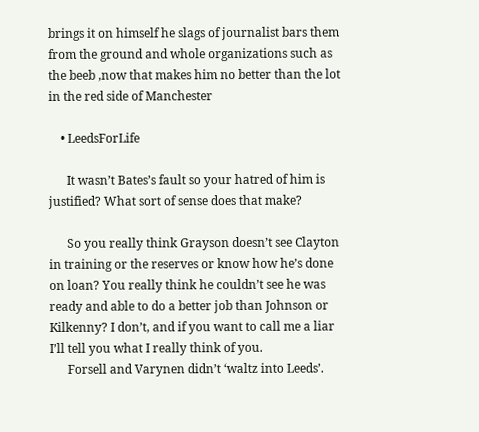brings it on himself he slags of journalist bars them from the ground and whole organizations such as the beeb ,now that makes him no better than the lot in the red side of Manchester

    • LeedsForLife

      It wasn’t Bates’s fault so your hatred of him is justified? What sort of sense does that make?

      So you really think Grayson doesn’t see Clayton in training or the reserves or know how he’s done on loan? You really think he couldn’t see he was ready and able to do a better job than Johnson or Kilkenny? I don’t, and if you want to call me a liar I’ll tell you what I really think of you.
      Forsell and Varynen didn’t ‘waltz into Leeds’.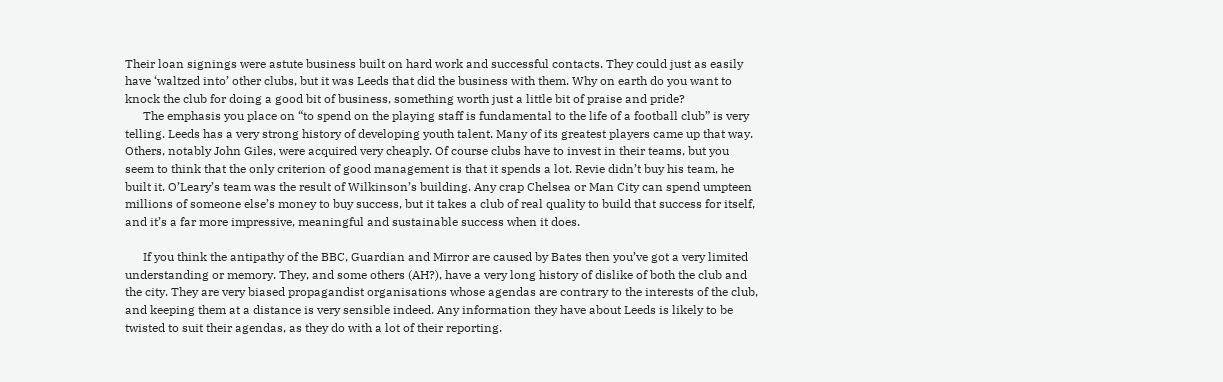Their loan signings were astute business built on hard work and successful contacts. They could just as easily have ‘waltzed into’ other clubs, but it was Leeds that did the business with them. Why on earth do you want to knock the club for doing a good bit of business, something worth just a little bit of praise and pride?
      The emphasis you place on “to spend on the playing staff is fundamental to the life of a football club” is very telling. Leeds has a very strong history of developing youth talent. Many of its greatest players came up that way. Others, notably John Giles, were acquired very cheaply. Of course clubs have to invest in their teams, but you seem to think that the only criterion of good management is that it spends a lot. Revie didn’t buy his team, he built it. O’Leary’s team was the result of Wilkinson’s building. Any crap Chelsea or Man City can spend umpteen millions of someone else’s money to buy success, but it takes a club of real quality to build that success for itself, and it’s a far more impressive, meaningful and sustainable success when it does.

      If you think the antipathy of the BBC, Guardian and Mirror are caused by Bates then you’ve got a very limited understanding or memory. They, and some others (AH?), have a very long history of dislike of both the club and the city. They are very biased propagandist organisations whose agendas are contrary to the interests of the club, and keeping them at a distance is very sensible indeed. Any information they have about Leeds is likely to be twisted to suit their agendas, as they do with a lot of their reporting.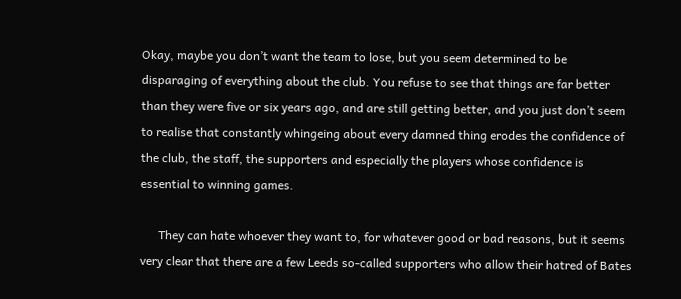Okay, maybe you don’t want the team to lose, but you seem determined to be disparaging of everything about the club. You refuse to see that things are far better than they were five or six years ago, and are still getting better, and you just don’t seem to realise that constantly whingeing about every damned thing erodes the confidence of the club, the staff, the supporters and especially the players whose confidence is essential to winning games.

      They can hate whoever they want to, for whatever good or bad reasons, but it seems very clear that there are a few Leeds so-called supporters who allow their hatred of Bates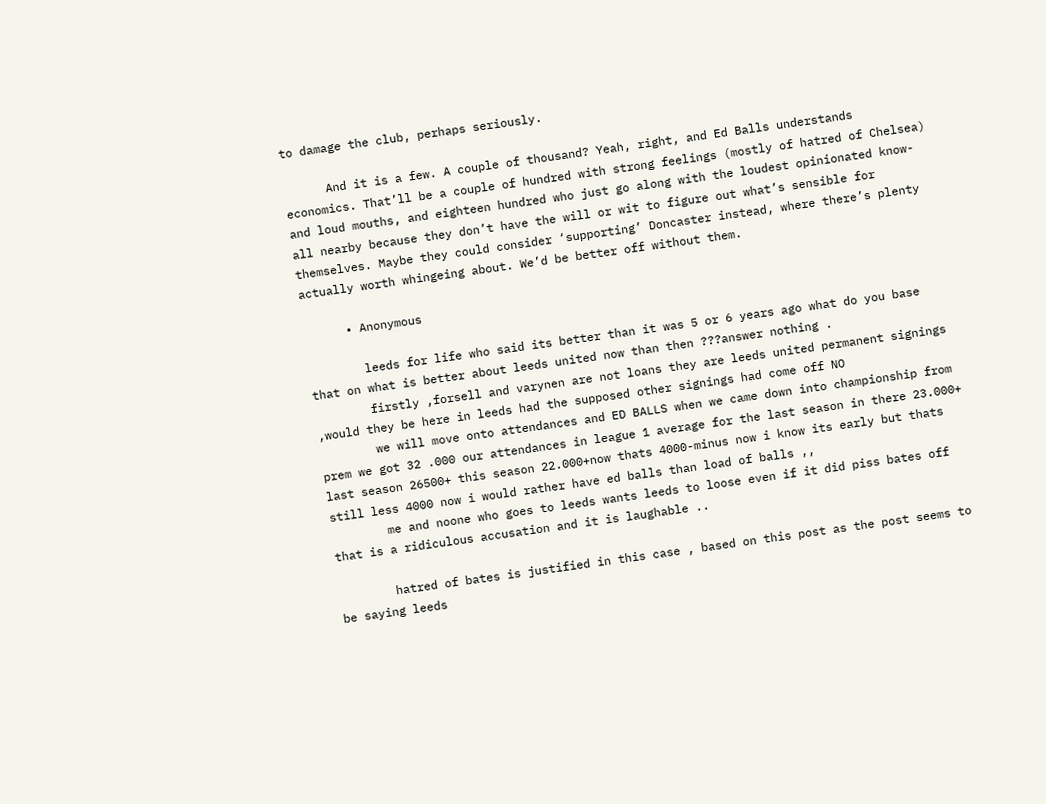to damage the club, perhaps seriously.

      And it is a few. A couple of thousand? Yeah, right, and Ed Balls understands economics. That’ll be a couple of hundred with strong feelings (mostly of hatred of Chelsea) and loud mouths, and eighteen hundred who just go along with the loudest opinionated know-all nearby because they don’t have the will or wit to figure out what’s sensible for themselves. Maybe they could consider ‘supporting’ Doncaster instead, where there’s plenty actually worth whingeing about. We’d be better off without them.

      • Anonymous

        leeds for life who said its better than it was 5 or 6 years ago what do you base that on what is better about leeds united now than then ???answer nothing .
        firstly ,forsell and varynen are not loans they are leeds united permanent signings ,would they be here in leeds had the supposed other signings had come off NO
        we will move onto attendances and ED BALLS when we came down into championship from prem we got 32 .000 our attendances in league 1 average for the last season in there 23.000+ last season 26500+ this season 22.000+now thats 4000-minus now i know its early but thats still less 4000 now i would rather have ed balls than load of balls ,,
        me and noone who goes to leeds wants leeds to loose even if it did piss bates off that is a ridiculous accusation and it is laughable ..

        hatred of bates is justified in this case , based on this post as the post seems to be saying leeds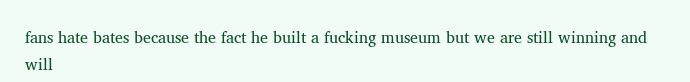fans hate bates because the fact he built a fucking museum but we are still winning and will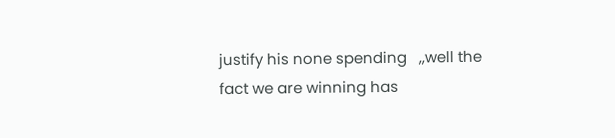justify his none spending   ,,well the fact we are winning has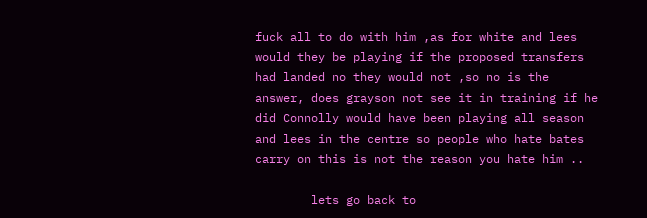fuck all to do with him ,as for white and lees would they be playing if the proposed transfers had landed no they would not ,so no is the answer, does grayson not see it in training if he did Connolly would have been playing all season and lees in the centre so people who hate bates carry on this is not the reason you hate him ..

        lets go back to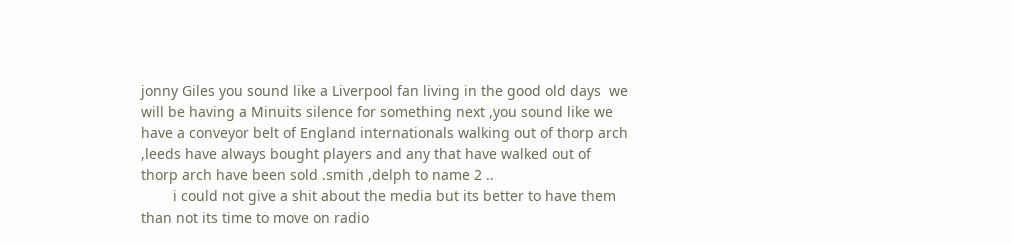jonny Giles you sound like a Liverpool fan living in the good old days  we will be having a Minuits silence for something next ,you sound like we have a conveyor belt of England internationals walking out of thorp arch ,leeds have always bought players and any that have walked out of thorp arch have been sold .smith ,delph to name 2 ..
        i could not give a shit about the media but its better to have them than not its time to move on radio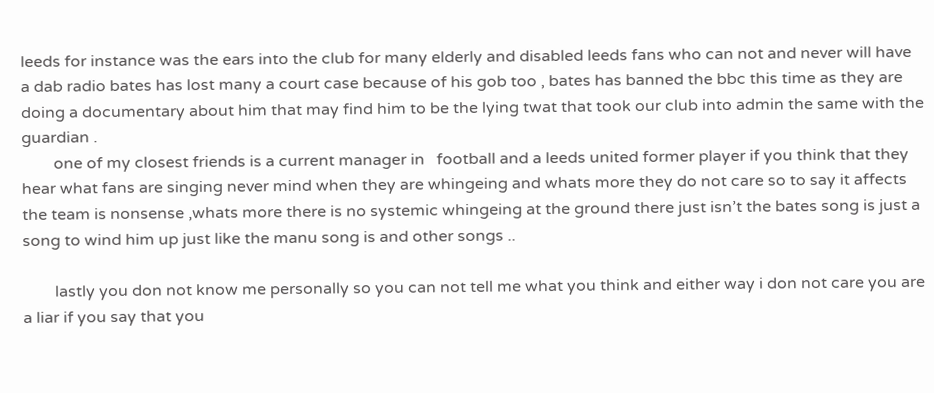leeds for instance was the ears into the club for many elderly and disabled leeds fans who can not and never will have a dab radio bates has lost many a court case because of his gob too , bates has banned the bbc this time as they are doing a documentary about him that may find him to be the lying twat that took our club into admin the same with the guardian .
        one of my closest friends is a current manager in   football and a leeds united former player if you think that they hear what fans are singing never mind when they are whingeing and whats more they do not care so to say it affects the team is nonsense ,whats more there is no systemic whingeing at the ground there just isn’t the bates song is just a song to wind him up just like the manu song is and other songs ..

        lastly you don not know me personally so you can not tell me what you think and either way i don not care you are a liar if you say that you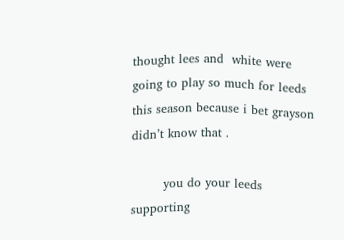thought lees and  white were going to play so much for leeds this season because i bet grayson didn’t know that .

        you do your leeds supporting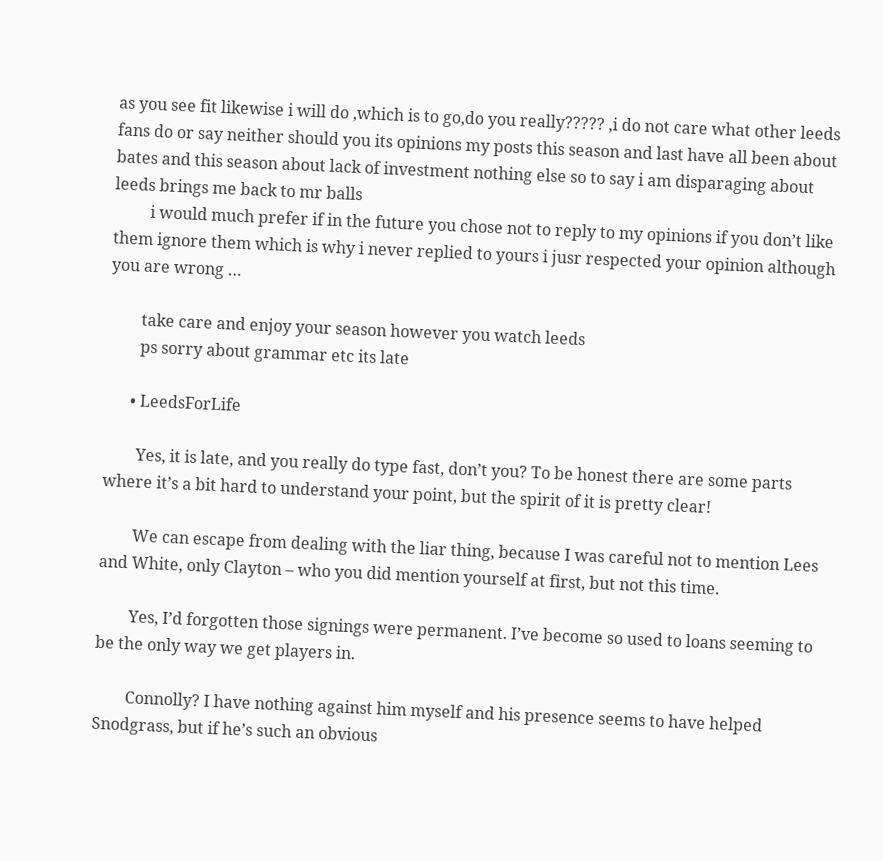as you see fit likewise i will do ,which is to go,do you really????? ,i do not care what other leeds fans do or say neither should you its opinions my posts this season and last have all been about bates and this season about lack of investment nothing else so to say i am disparaging about leeds brings me back to mr balls
         i would much prefer if in the future you chose not to reply to my opinions if you don’t like them ignore them which is why i never replied to yours i jusr respected your opinion although you are wrong …

        take care and enjoy your season however you watch leeds
        ps sorry about grammar etc its late

      • LeedsForLife

        Yes, it is late, and you really do type fast, don’t you? To be honest there are some parts where it’s a bit hard to understand your point, but the spirit of it is pretty clear!

        We can escape from dealing with the liar thing, because I was careful not to mention Lees and White, only Clayton – who you did mention yourself at first, but not this time.

        Yes, I’d forgotten those signings were permanent. I’ve become so used to loans seeming to be the only way we get players in.

        Connolly? I have nothing against him myself and his presence seems to have helped Snodgrass, but if he’s such an obvious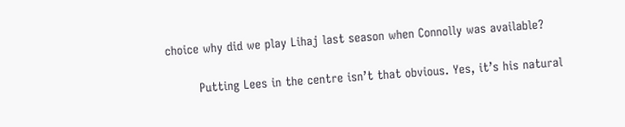choice why did we play Lihaj last season when Connolly was available?

        Putting Lees in the centre isn’t that obvious. Yes, it’s his natural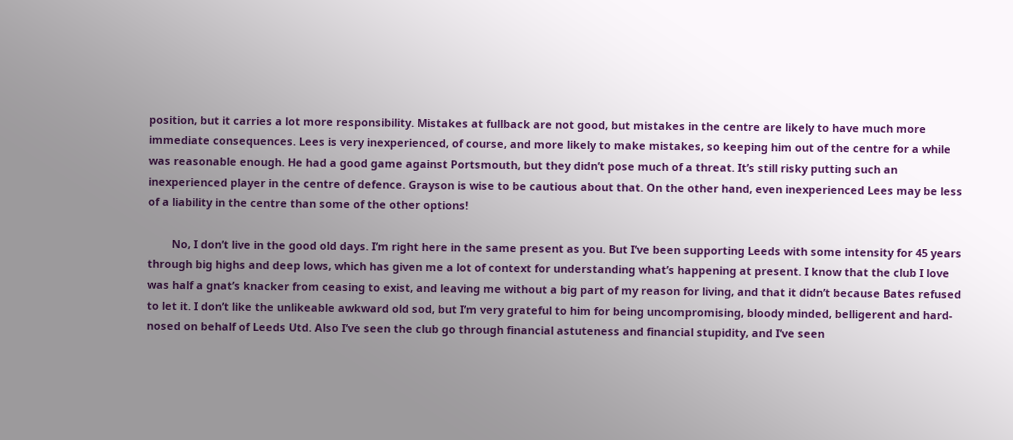position, but it carries a lot more responsibility. Mistakes at fullback are not good, but mistakes in the centre are likely to have much more immediate consequences. Lees is very inexperienced, of course, and more likely to make mistakes, so keeping him out of the centre for a while was reasonable enough. He had a good game against Portsmouth, but they didn’t pose much of a threat. It’s still risky putting such an inexperienced player in the centre of defence. Grayson is wise to be cautious about that. On the other hand, even inexperienced Lees may be less of a liability in the centre than some of the other options!

        No, I don’t live in the good old days. I’m right here in the same present as you. But I’ve been supporting Leeds with some intensity for 45 years through big highs and deep lows, which has given me a lot of context for understanding what’s happening at present. I know that the club I love was half a gnat’s knacker from ceasing to exist, and leaving me without a big part of my reason for living, and that it didn’t because Bates refused to let it. I don’t like the unlikeable awkward old sod, but I’m very grateful to him for being uncompromising, bloody minded, belligerent and hard-nosed on behalf of Leeds Utd. Also I’ve seen the club go through financial astuteness and financial stupidity, and I’ve seen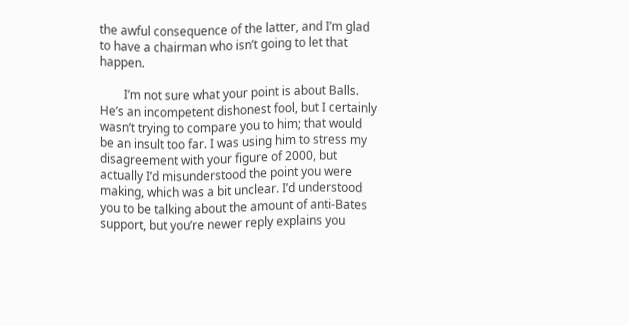the awful consequence of the latter, and I’m glad to have a chairman who isn’t going to let that happen.

        I’m not sure what your point is about Balls. He’s an incompetent dishonest fool, but I certainly wasn’t trying to compare you to him; that would be an insult too far. I was using him to stress my disagreement with your figure of 2000, but actually I’d misunderstood the point you were making, which was a bit unclear. I’d understood you to be talking about the amount of anti-Bates support, but you’re newer reply explains you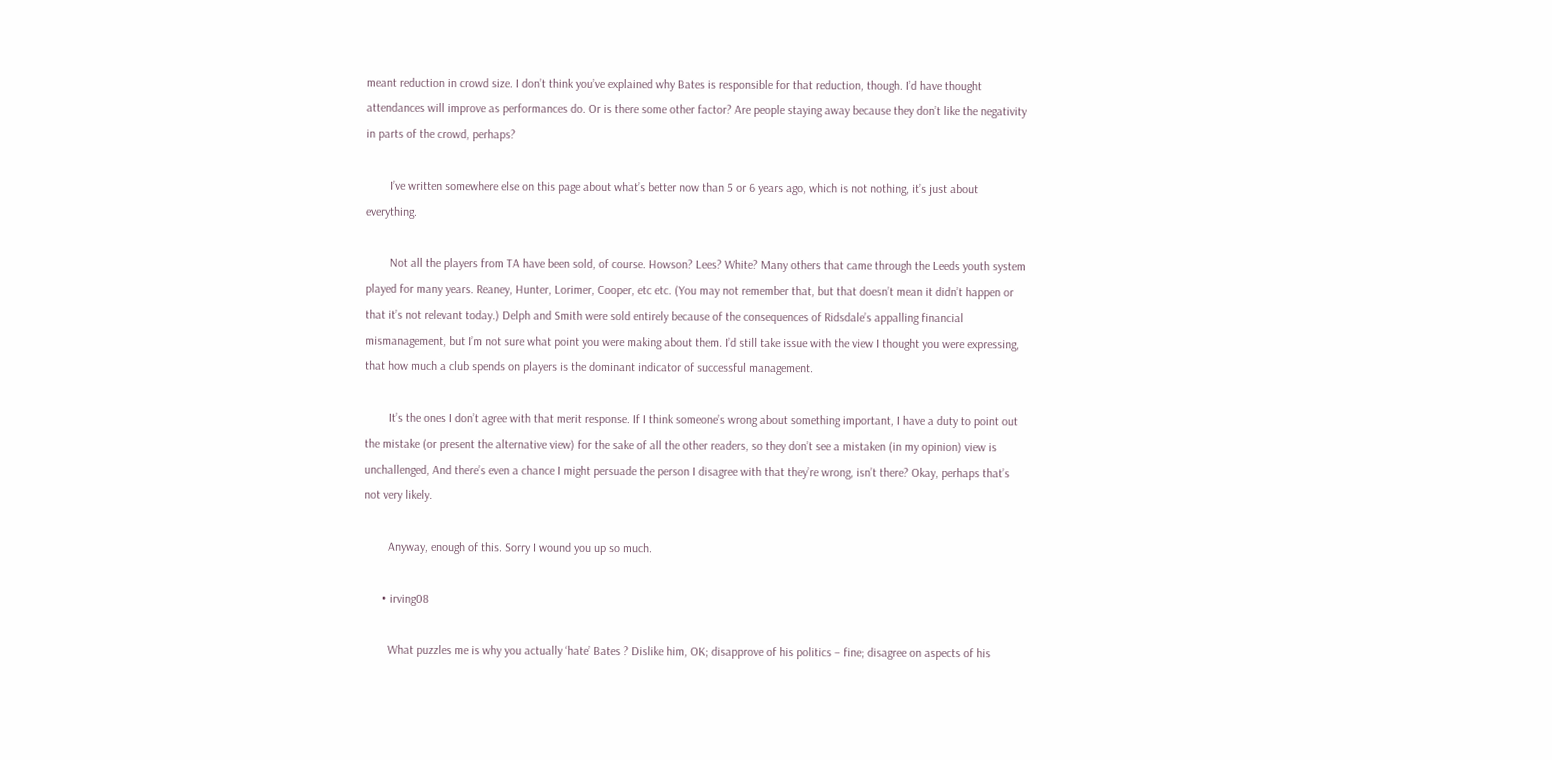meant reduction in crowd size. I don’t think you’ve explained why Bates is responsible for that reduction, though. I’d have thought attendances will improve as performances do. Or is there some other factor? Are people staying away because they don’t like the negativity in parts of the crowd, perhaps?

        I’ve written somewhere else on this page about what’s better now than 5 or 6 years ago, which is not nothing, it’s just about everything.

        Not all the players from TA have been sold, of course. Howson? Lees? White? Many others that came through the Leeds youth system played for many years. Reaney, Hunter, Lorimer, Cooper, etc etc. (You may not remember that, but that doesn’t mean it didn’t happen or that it’s not relevant today.) Delph and Smith were sold entirely because of the consequences of Ridsdale’s appalling financial mismanagement, but I’m not sure what point you were making about them. I’d still take issue with the view I thought you were expressing, that how much a club spends on players is the dominant indicator of successful management.

        It’s the ones I don’t agree with that merit response. If I think someone’s wrong about something important, I have a duty to point out the mistake (or present the alternative view) for the sake of all the other readers, so they don’t see a mistaken (in my opinion) view is unchallenged, And there’s even a chance I might persuade the person I disagree with that they’re wrong, isn’t there? Okay, perhaps that’s not very likely.

        Anyway, enough of this. Sorry I wound you up so much.

      • irving08

        What puzzles me is why you actually ‘hate’ Bates ? Dislike him, OK; disapprove of his politics – fine; disagree on aspects of his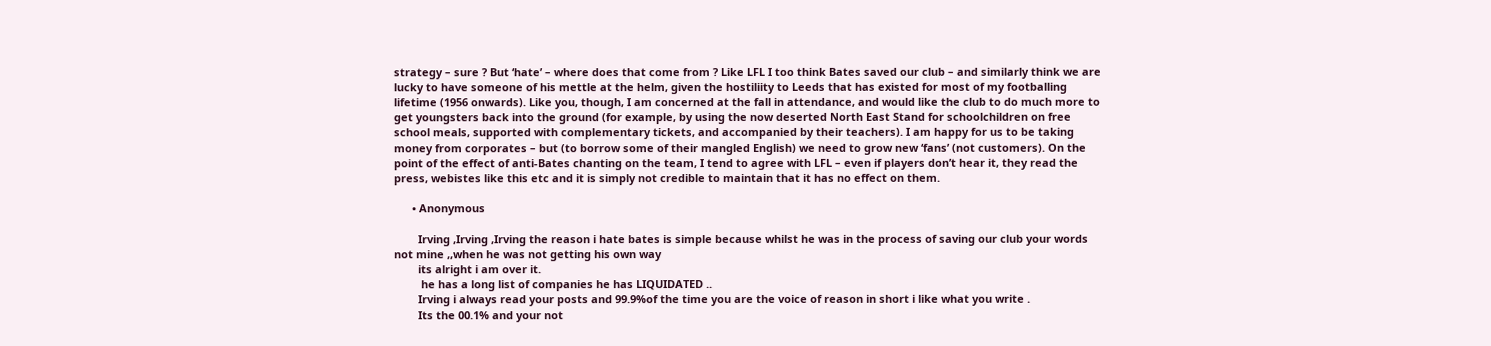strategy – sure ? But ‘hate’ – where does that come from ? Like LFL I too think Bates saved our club – and similarly think we are lucky to have someone of his mettle at the helm, given the hostiliity to Leeds that has existed for most of my footballing lifetime (1956 onwards). Like you, though, I am concerned at the fall in attendance, and would like the club to do much more to get youngsters back into the ground (for example, by using the now deserted North East Stand for schoolchildren on free school meals, supported with complementary tickets, and accompanied by their teachers). I am happy for us to be taking money from corporates – but (to borrow some of their mangled English) we need to grow new ‘fans’ (not customers). On the point of the effect of anti-Bates chanting on the team, I tend to agree with LFL – even if players don’t hear it, they read the press, webistes like this etc and it is simply not credible to maintain that it has no effect on them.

      • Anonymous

        Irving ,Irving ,Irving the reason i hate bates is simple because whilst he was in the process of saving our club your words not mine ,,when he was not getting his own way
        its alright i am over it.
         he has a long list of companies he has LIQUIDATED ..
        Irving i always read your posts and 99.9%of the time you are the voice of reason in short i like what you write .
        Its the 00.1% and your not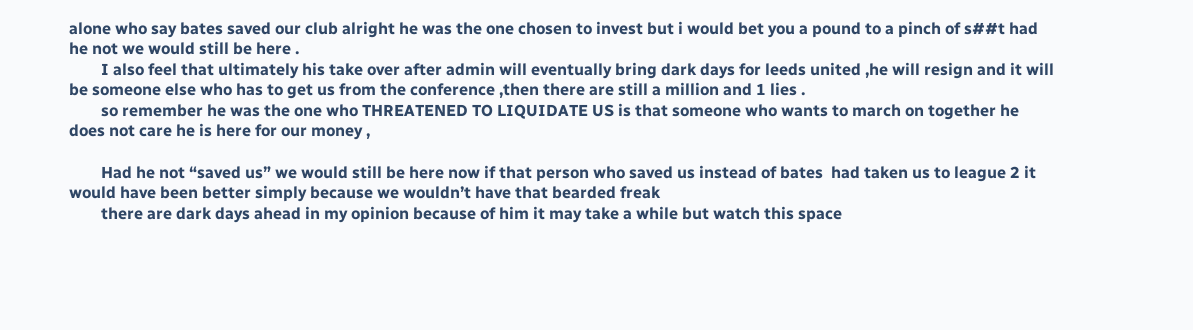alone who say bates saved our club alright he was the one chosen to invest but i would bet you a pound to a pinch of s##t had he not we would still be here .
        I also feel that ultimately his take over after admin will eventually bring dark days for leeds united ,he will resign and it will be someone else who has to get us from the conference ,then there are still a million and 1 lies .
        so remember he was the one who THREATENED TO LIQUIDATE US is that someone who wants to march on together he does not care he is here for our money ,

        Had he not “saved us” we would still be here now if that person who saved us instead of bates  had taken us to league 2 it would have been better simply because we wouldn’t have that bearded freak
        there are dark days ahead in my opinion because of him it may take a while but watch this space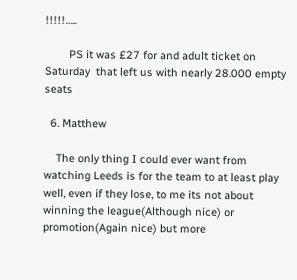!!!!!…..

        PS it was £27 for and adult ticket on Saturday  that left us with nearly 28.000 empty seats

  6. Matthew

    The only thing I could ever want from watching Leeds is for the team to at least play well, even if they lose, to me its not about winning the league(Although nice) or promotion(Again nice) but more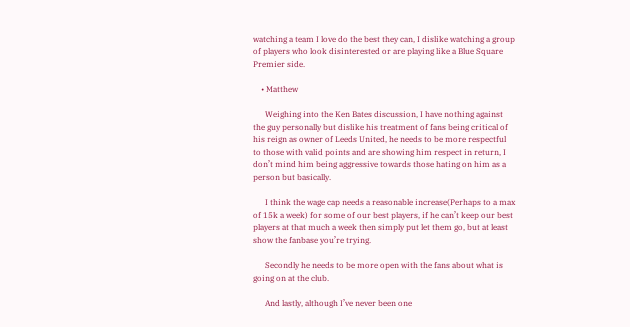watching a team I love do the best they can, I dislike watching a group of players who look disinterested or are playing like a Blue Square Premier side.

    • Matthew

      Weighing into the Ken Bates discussion, I have nothing against the guy personally but dislike his treatment of fans being critical of his reign as owner of Leeds United, he needs to be more respectful to those with valid points and are showing him respect in return, I don’t mind him being aggressive towards those hating on him as a person but basically.

      I think the wage cap needs a reasonable increase(Perhaps to a max of 15k a week) for some of our best players, if he can’t keep our best players at that much a week then simply put let them go, but at least show the fanbase you’re trying.

      Secondly he needs to be more open with the fans about what is going on at the club.

      And lastly, although I’ve never been one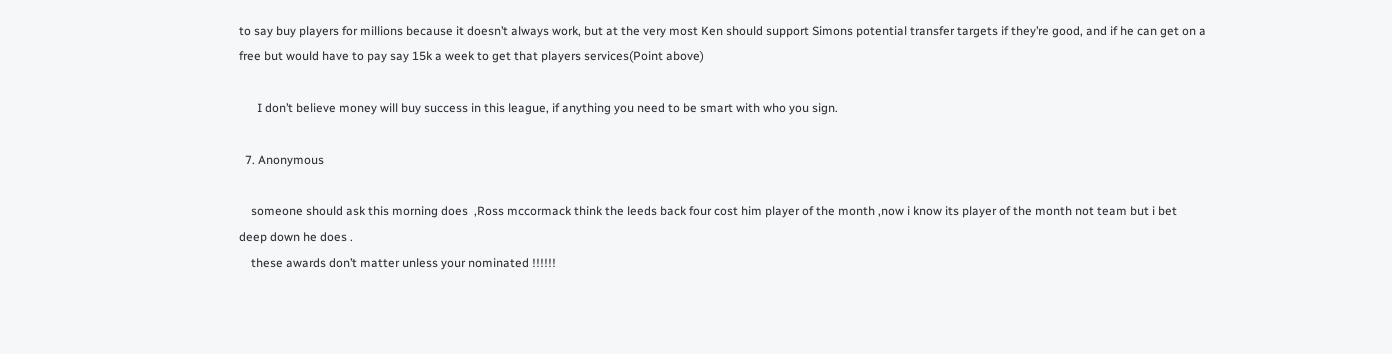to say buy players for millions because it doesn’t always work, but at the very most Ken should support Simons potential transfer targets if they’re good, and if he can get on a free but would have to pay say 15k a week to get that players services(Point above)

      I don’t believe money will buy success in this league, if anything you need to be smart with who you sign.

  7. Anonymous

    someone should ask this morning does  ,Ross mccormack think the leeds back four cost him player of the month ,now i know its player of the month not team but i bet deep down he does .
    these awards don’t matter unless your nominated !!!!!!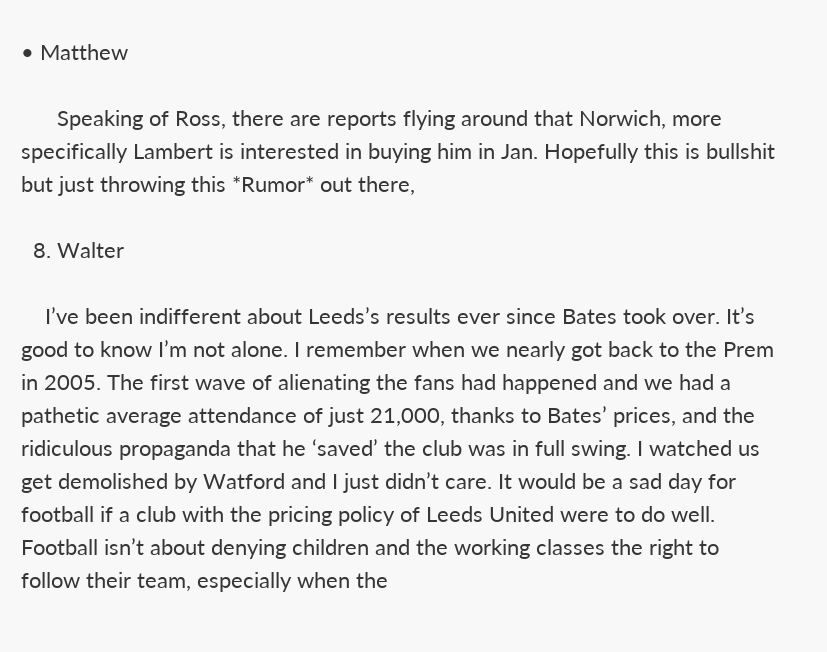• Matthew

      Speaking of Ross, there are reports flying around that Norwich, more specifically Lambert is interested in buying him in Jan. Hopefully this is bullshit but just throwing this *Rumor* out there,

  8. Walter

    I’ve been indifferent about Leeds’s results ever since Bates took over. It’s good to know I’m not alone. I remember when we nearly got back to the Prem in 2005. The first wave of alienating the fans had happened and we had a pathetic average attendance of just 21,000, thanks to Bates’ prices, and the ridiculous propaganda that he ‘saved’ the club was in full swing. I watched us get demolished by Watford and I just didn’t care. It would be a sad day for football if a club with the pricing policy of Leeds United were to do well. Football isn’t about denying children and the working classes the right to follow their team, especially when the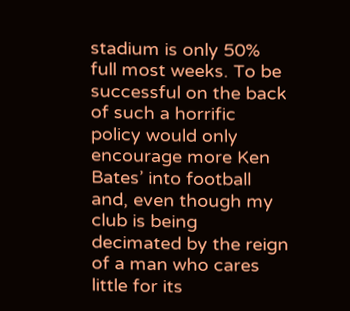stadium is only 50% full most weeks. To be successful on the back of such a horrific policy would only encourage more Ken Bates’ into football and, even though my club is being decimated by the reign of a man who cares little for its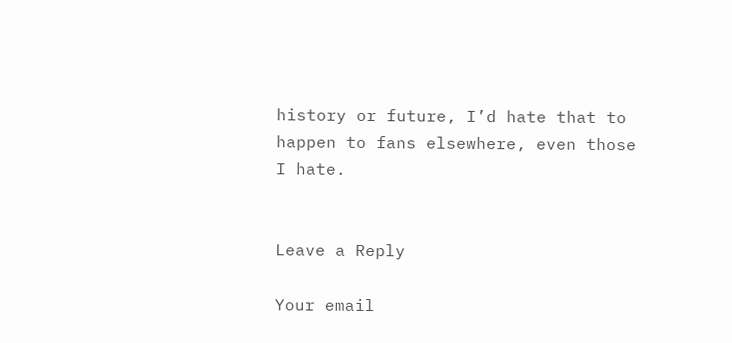history or future, I’d hate that to happen to fans elsewhere, even those I hate.


Leave a Reply

Your email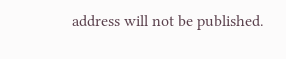address will not be published.